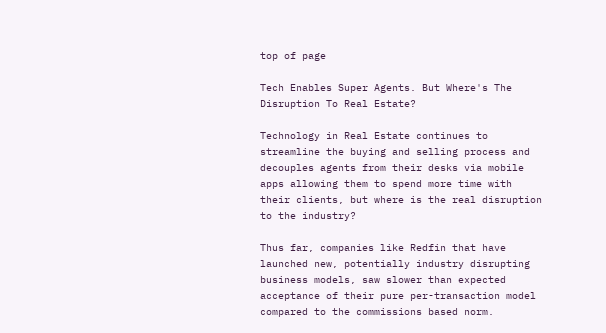top of page

Tech Enables Super Agents. But Where's The Disruption To Real Estate?

Technology in Real Estate continues to streamline the buying and selling process and decouples agents from their desks via mobile apps allowing them to spend more time with their clients, but where is the real disruption to the industry?

Thus far, companies like Redfin that have launched new, potentially industry disrupting business models, saw slower than expected acceptance of their pure per-transaction model compared to the commissions based norm.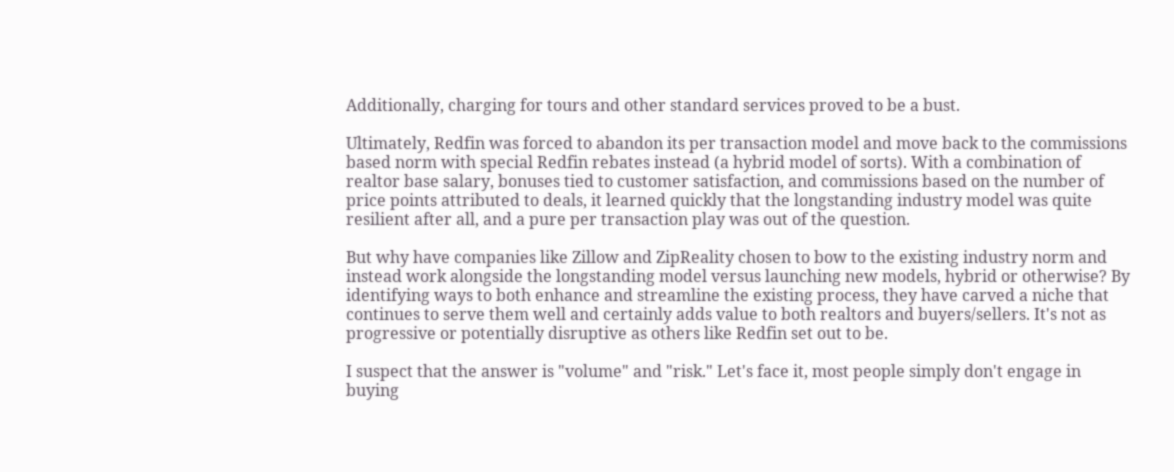Additionally, charging for tours and other standard services proved to be a bust.

Ultimately, Redfin was forced to abandon its per transaction model and move back to the commissions based norm with special Redfin rebates instead (a hybrid model of sorts). With a combination of realtor base salary, bonuses tied to customer satisfaction, and commissions based on the number of price points attributed to deals, it learned quickly that the longstanding industry model was quite resilient after all, and a pure per transaction play was out of the question.

But why have companies like Zillow and ZipReality chosen to bow to the existing industry norm and instead work alongside the longstanding model versus launching new models, hybrid or otherwise? By identifying ways to both enhance and streamline the existing process, they have carved a niche that continues to serve them well and certainly adds value to both realtors and buyers/sellers. It's not as progressive or potentially disruptive as others like Redfin set out to be.

I suspect that the answer is "volume" and "risk." Let's face it, most people simply don't engage in buying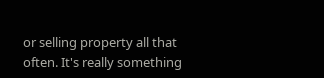or selling property all that often. It's really something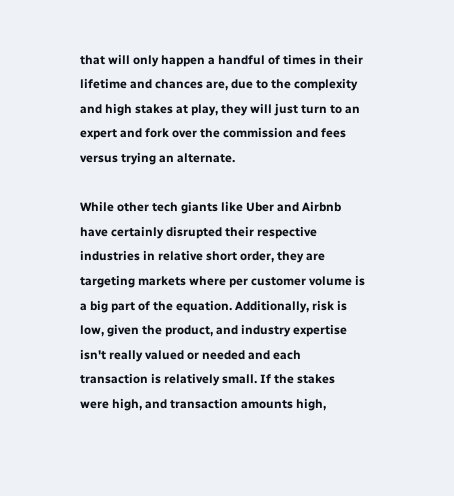that will only happen a handful of times in their lifetime and chances are, due to the complexity and high stakes at play, they will just turn to an expert and fork over the commission and fees versus trying an alternate.

While other tech giants like Uber and Airbnb have certainly disrupted their respective industries in relative short order, they are targeting markets where per customer volume is a big part of the equation. Additionally, risk is low, given the product, and industry expertise isn't really valued or needed and each transaction is relatively small. If the stakes were high, and transaction amounts high,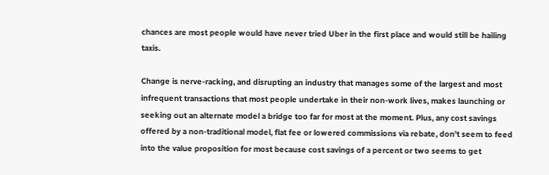chances are most people would have never tried Uber in the first place and would still be hailing taxis.

Change is nerve-racking, and disrupting an industry that manages some of the largest and most infrequent transactions that most people undertake in their non-work lives, makes launching or seeking out an alternate model a bridge too far for most at the moment. Plus, any cost savings offered by a non-traditional model, flat fee or lowered commissions via rebate, don't seem to feed into the value proposition for most because cost savings of a percent or two seems to get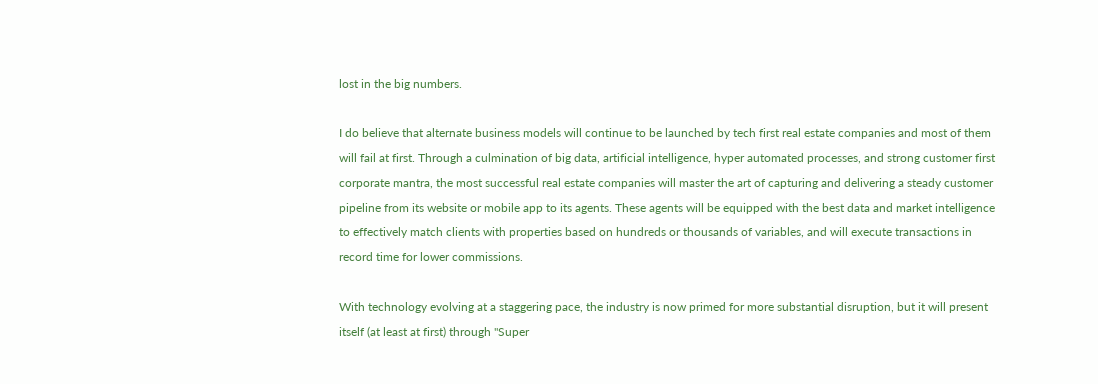lost in the big numbers.

I do believe that alternate business models will continue to be launched by tech first real estate companies and most of them will fail at first. Through a culmination of big data, artificial intelligence, hyper automated processes, and strong customer first corporate mantra, the most successful real estate companies will master the art of capturing and delivering a steady customer pipeline from its website or mobile app to its agents. These agents will be equipped with the best data and market intelligence to effectively match clients with properties based on hundreds or thousands of variables, and will execute transactions in record time for lower commissions.

With technology evolving at a staggering pace, the industry is now primed for more substantial disruption, but it will present itself (at least at first) through "Super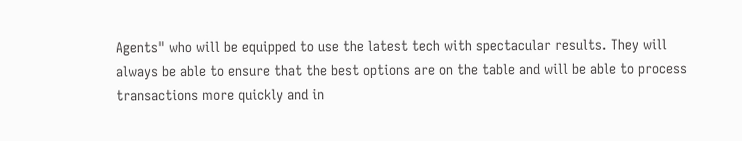Agents" who will be equipped to use the latest tech with spectacular results. They will always be able to ensure that the best options are on the table and will be able to process transactions more quickly and in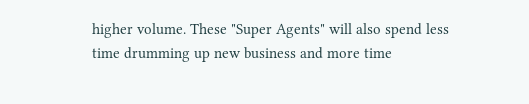higher volume. These "Super Agents" will also spend less time drumming up new business and more time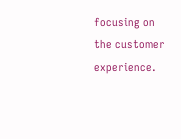focusing on the customer experience.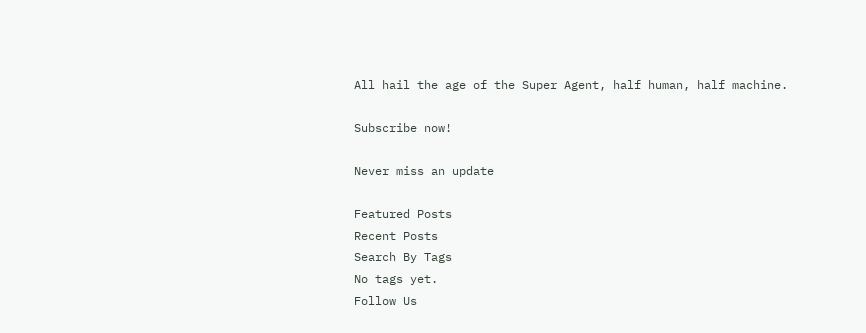All hail the age of the Super Agent, half human, half machine.

Subscribe now!

Never miss an update

Featured Posts
Recent Posts
Search By Tags
No tags yet.
Follow Us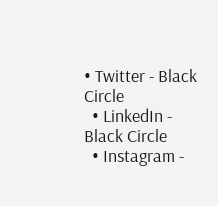• Twitter - Black Circle
  • LinkedIn - Black Circle
  • Instagram -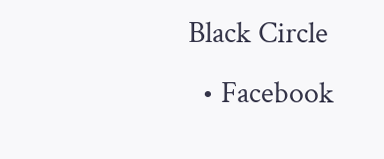Black Circle
  • Facebook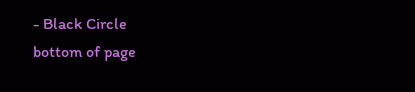- Black Circle
bottom of page